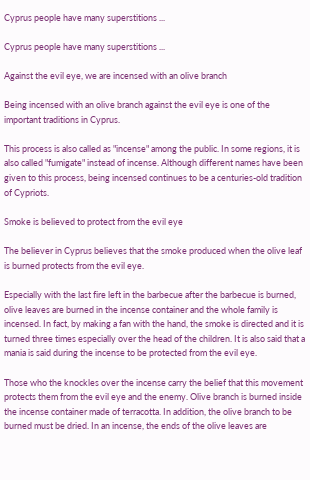Cyprus people have many superstitions ...

Cyprus people have many superstitions ...

Against the evil eye, we are incensed with an olive branch

Being incensed with an olive branch against the evil eye is one of the important traditions in Cyprus.

This process is also called as "incense" among the public. In some regions, it is also called "fumigate" instead of incense. Although different names have been given to this process, being incensed continues to be a centuries-old tradition of Cypriots.

Smoke is believed to protect from the evil eye

The believer in Cyprus believes that the smoke produced when the olive leaf is burned protects from the evil eye.

Especially with the last fire left in the barbecue after the barbecue is burned, olive leaves are burned in the incense container and the whole family is incensed. In fact, by making a fan with the hand, the smoke is directed and it is turned three times especially over the head of the children. It is also said that a mania is said during the incense to be protected from the evil eye.

Those who the knockles over the incense carry the belief that this movement protects them from the evil eye and the enemy. Olive branch is burned inside the incense container made of terracotta. In addition, the olive branch to be burned must be dried. In an incense, the ends of the olive leaves are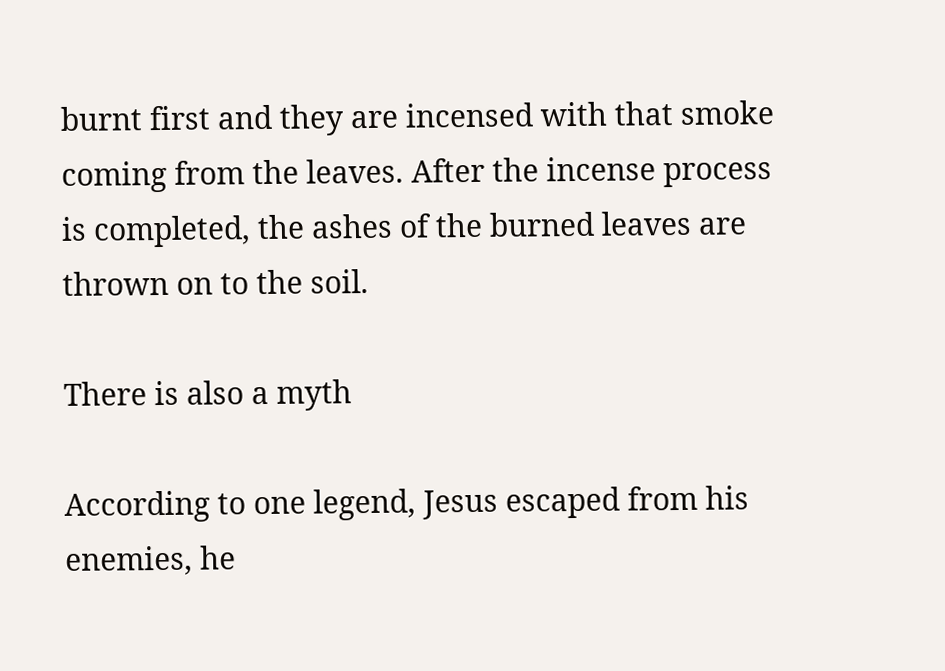burnt first and they are incensed with that smoke coming from the leaves. After the incense process is completed, the ashes of the burned leaves are thrown on to the soil.

There is also a myth

According to one legend, Jesus escaped from his enemies, he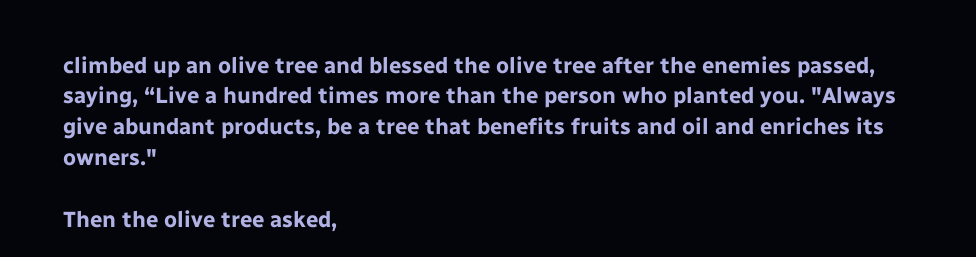climbed up an olive tree and blessed the olive tree after the enemies passed, saying, “Live a hundred times more than the person who planted you. "Always give abundant products, be a tree that benefits fruits and oil and enriches its owners."

Then the olive tree asked,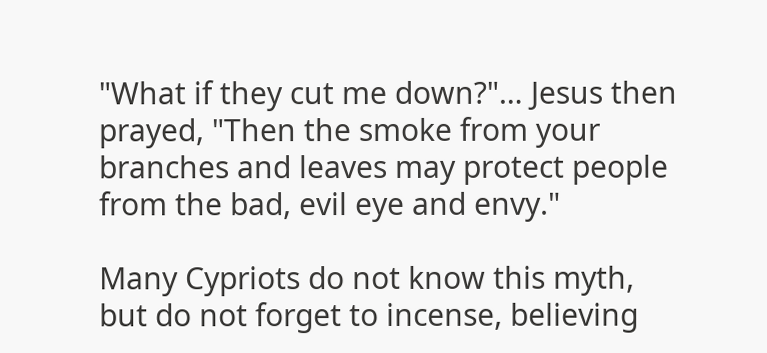"What if they cut me down?"… Jesus then prayed, "Then the smoke from your branches and leaves may protect people from the bad, evil eye and envy."

Many Cypriots do not know this myth, but do not forget to incense, believing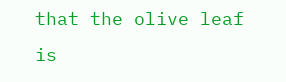that the olive leaf is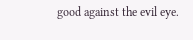good against the evil eye.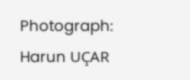Photograph: Harun UÇAR